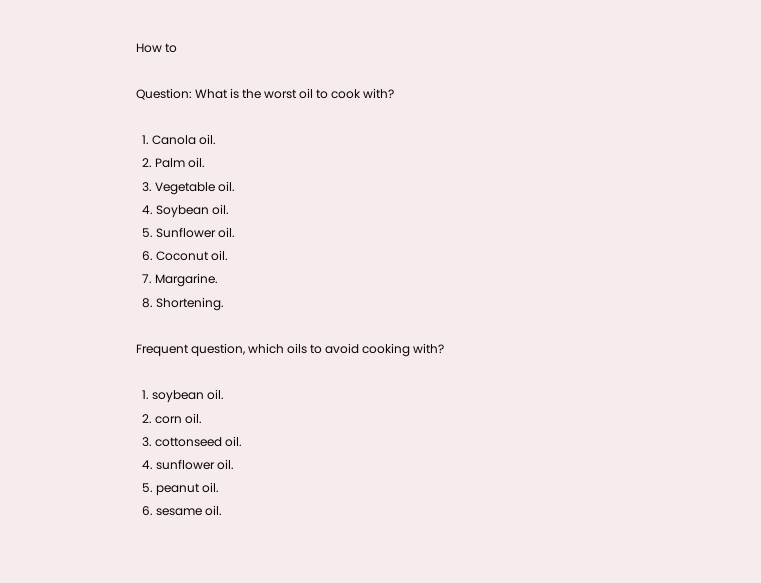How to

Question: What is the worst oil to cook with?

  1. Canola oil.
  2. Palm oil.
  3. Vegetable oil.
  4. Soybean oil.
  5. Sunflower oil.
  6. Coconut oil.
  7. Margarine.
  8. Shortening.

Frequent question, which oils to avoid cooking with?

  1. soybean oil.
  2. corn oil.
  3. cottonseed oil.
  4. sunflower oil.
  5. peanut oil.
  6. sesame oil.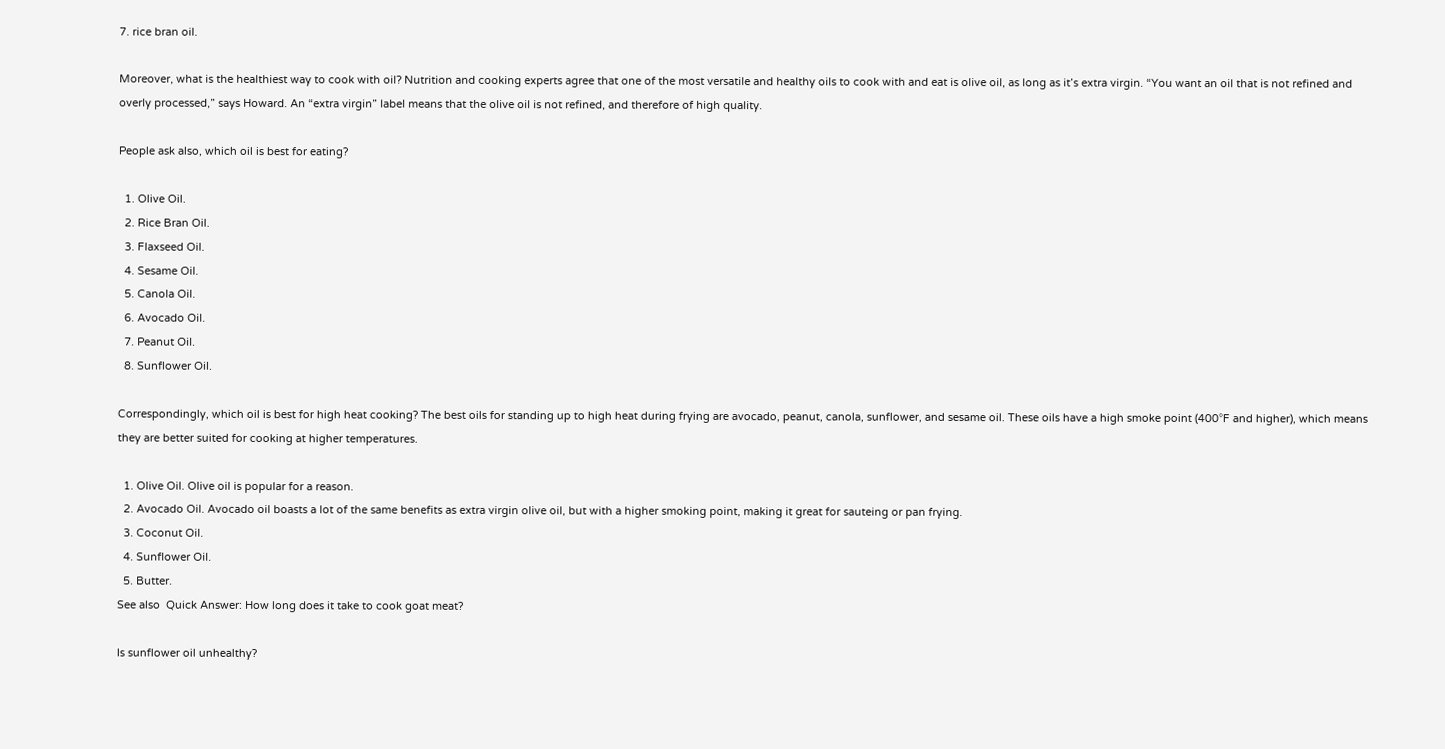7. rice bran oil.

Moreover, what is the healthiest way to cook with oil? Nutrition and cooking experts agree that one of the most versatile and healthy oils to cook with and eat is olive oil, as long as it’s extra virgin. “You want an oil that is not refined and overly processed,” says Howard. An “extra virgin” label means that the olive oil is not refined, and therefore of high quality.

People ask also, which oil is best for eating?

  1. Olive Oil.
  2. Rice Bran Oil.
  3. Flaxseed Oil.
  4. Sesame Oil.
  5. Canola Oil.
  6. Avocado Oil.
  7. Peanut Oil.
  8. Sunflower Oil.

Correspondingly, which oil is best for high heat cooking? The best oils for standing up to high heat during frying are avocado, peanut, canola, sunflower, and sesame oil. These oils have a high smoke point (400°F and higher), which means they are better suited for cooking at higher temperatures.

  1. Olive Oil. Olive oil is popular for a reason.
  2. Avocado Oil. Avocado oil boasts a lot of the same benefits as extra virgin olive oil, but with a higher smoking point, making it great for sauteing or pan frying.
  3. Coconut Oil.
  4. Sunflower Oil.
  5. Butter.
See also  Quick Answer: How long does it take to cook goat meat?

Is sunflower oil unhealthy?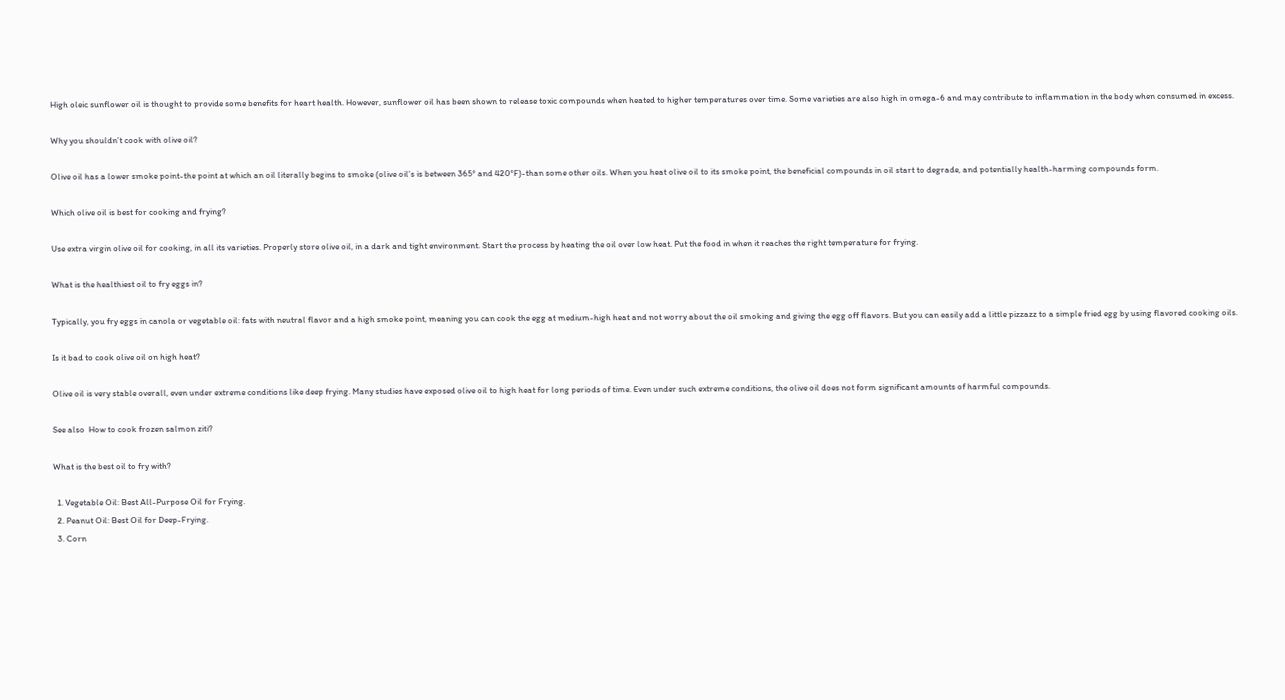High oleic sunflower oil is thought to provide some benefits for heart health. However, sunflower oil has been shown to release toxic compounds when heated to higher temperatures over time. Some varieties are also high in omega-6 and may contribute to inflammation in the body when consumed in excess.

Why you shouldn’t cook with olive oil?

Olive oil has a lower smoke point-the point at which an oil literally begins to smoke (olive oil’s is between 365° and 420°F)-than some other oils. When you heat olive oil to its smoke point, the beneficial compounds in oil start to degrade, and potentially health-harming compounds form.

Which olive oil is best for cooking and frying?

Use extra virgin olive oil for cooking, in all its varieties. Properly store olive oil, in a dark and tight environment. Start the process by heating the oil over low heat. Put the food in when it reaches the right temperature for frying.

What is the healthiest oil to fry eggs in?

Typically, you fry eggs in canola or vegetable oil: fats with neutral flavor and a high smoke point, meaning you can cook the egg at medium-high heat and not worry about the oil smoking and giving the egg off flavors. But you can easily add a little pizzazz to a simple fried egg by using flavored cooking oils.

Is it bad to cook olive oil on high heat?

Olive oil is very stable overall, even under extreme conditions like deep frying. Many studies have exposed olive oil to high heat for long periods of time. Even under such extreme conditions, the olive oil does not form significant amounts of harmful compounds.

See also  How to cook frozen salmon ziti?

What is the best oil to fry with?

  1. Vegetable Oil: Best All-Purpose Oil for Frying.
  2. Peanut Oil: Best Oil for Deep-Frying.
  3. Corn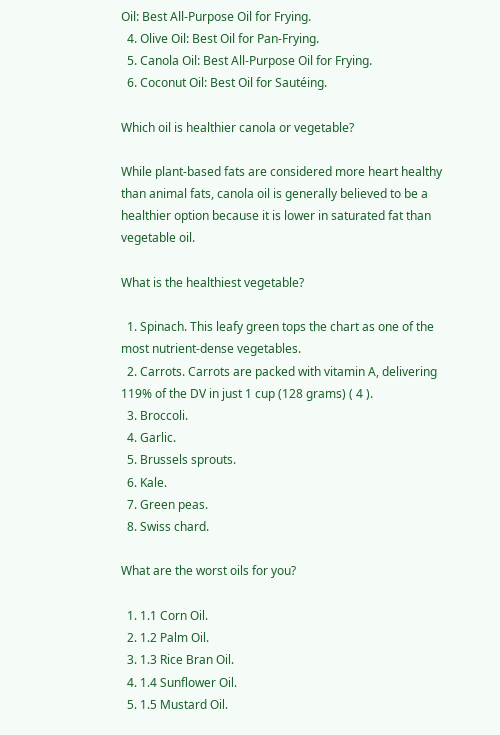Oil: Best All-Purpose Oil for Frying.
  4. Olive Oil: Best Oil for Pan-Frying.
  5. Canola Oil: Best All-Purpose Oil for Frying.
  6. Coconut Oil: Best Oil for Sautéing.

Which oil is healthier canola or vegetable?

While plant-based fats are considered more heart healthy than animal fats, canola oil is generally believed to be a healthier option because it is lower in saturated fat than vegetable oil.

What is the healthiest vegetable?

  1. Spinach. This leafy green tops the chart as one of the most nutrient-dense vegetables.
  2. Carrots. Carrots are packed with vitamin A, delivering 119% of the DV in just 1 cup (128 grams) ( 4 ).
  3. Broccoli.
  4. Garlic.
  5. Brussels sprouts.
  6. Kale.
  7. Green peas.
  8. Swiss chard.

What are the worst oils for you?

  1. 1.1 Corn Oil.
  2. 1.2 Palm Oil.
  3. 1.3 Rice Bran Oil.
  4. 1.4 Sunflower Oil.
  5. 1.5 Mustard Oil.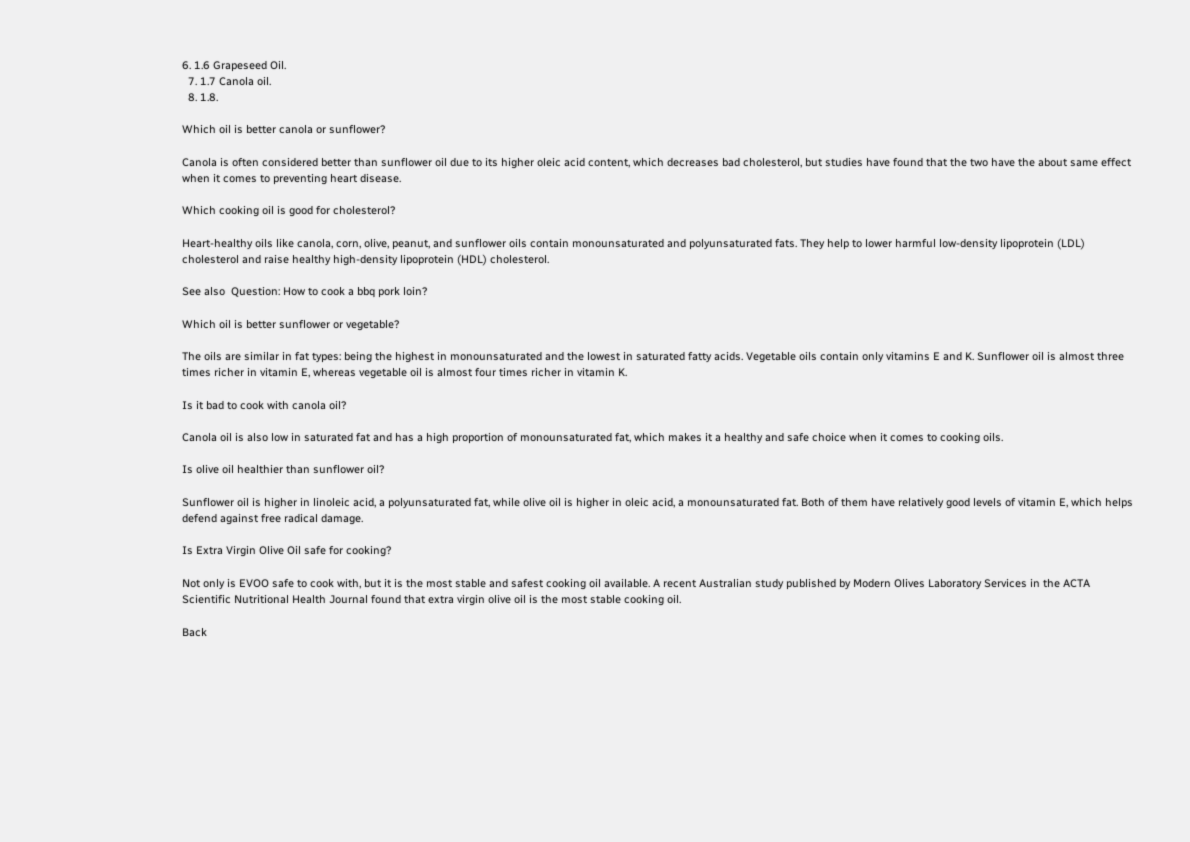6. 1.6 Grapeseed Oil.
  7. 1.7 Canola oil.
  8. 1.8.

Which oil is better canola or sunflower?

Canola is often considered better than sunflower oil due to its higher oleic acid content, which decreases bad cholesterol, but studies have found that the two have the about same effect when it comes to preventing heart disease.

Which cooking oil is good for cholesterol?

Heart-healthy oils like canola, corn, olive, peanut, and sunflower oils contain monounsaturated and polyunsaturated fats. They help to lower harmful low-density lipoprotein (LDL) cholesterol and raise healthy high-density lipoprotein (HDL) cholesterol.

See also  Question: How to cook a bbq pork loin?

Which oil is better sunflower or vegetable?

The oils are similar in fat types: being the highest in monounsaturated and the lowest in saturated fatty acids. Vegetable oils contain only vitamins E and K. Sunflower oil is almost three times richer in vitamin E, whereas vegetable oil is almost four times richer in vitamin K.

Is it bad to cook with canola oil?

Canola oil is also low in saturated fat and has a high proportion of monounsaturated fat, which makes it a healthy and safe choice when it comes to cooking oils.

Is olive oil healthier than sunflower oil?

Sunflower oil is higher in linoleic acid, a polyunsaturated fat, while olive oil is higher in oleic acid, a monounsaturated fat. Both of them have relatively good levels of vitamin E, which helps defend against free radical damage.

Is Extra Virgin Olive Oil safe for cooking?

Not only is EVOO safe to cook with, but it is the most stable and safest cooking oil available. A recent Australian study published by Modern Olives Laboratory Services in the ACTA Scientific Nutritional Health Journal found that extra virgin olive oil is the most stable cooking oil.

Back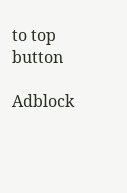to top button

Adblock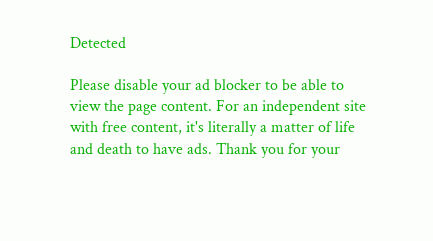Detected

Please disable your ad blocker to be able to view the page content. For an independent site with free content, it's literally a matter of life and death to have ads. Thank you for your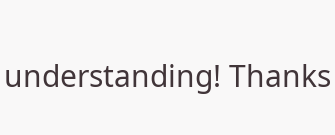understanding! Thanks